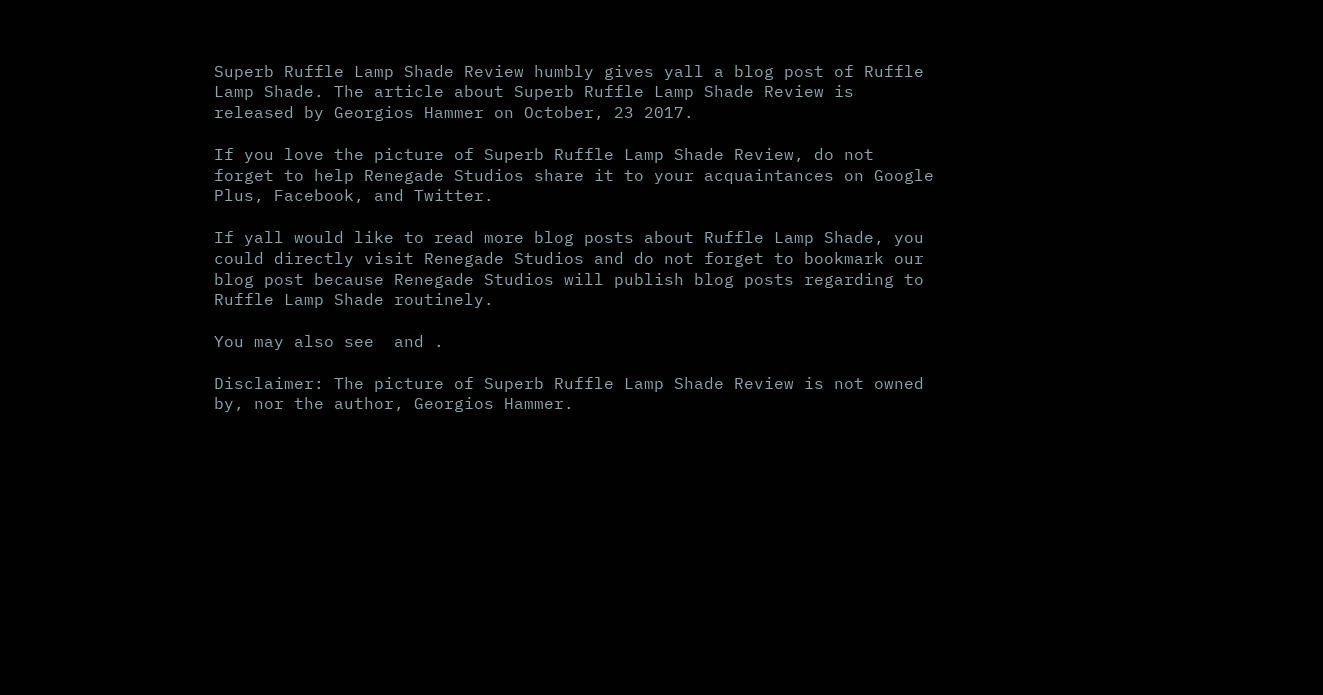Superb Ruffle Lamp Shade Review humbly gives yall a blog post of Ruffle Lamp Shade. The article about Superb Ruffle Lamp Shade Review is released by Georgios Hammer on October, 23 2017.

If you love the picture of Superb Ruffle Lamp Shade Review, do not forget to help Renegade Studios share it to your acquaintances on Google Plus, Facebook, and Twitter.

If yall would like to read more blog posts about Ruffle Lamp Shade, you could directly visit Renegade Studios and do not forget to bookmark our blog post because Renegade Studios will publish blog posts regarding to Ruffle Lamp Shade routinely.

You may also see  and .

Disclaimer: The picture of Superb Ruffle Lamp Shade Review is not owned by, nor the author, Georgios Hammer.